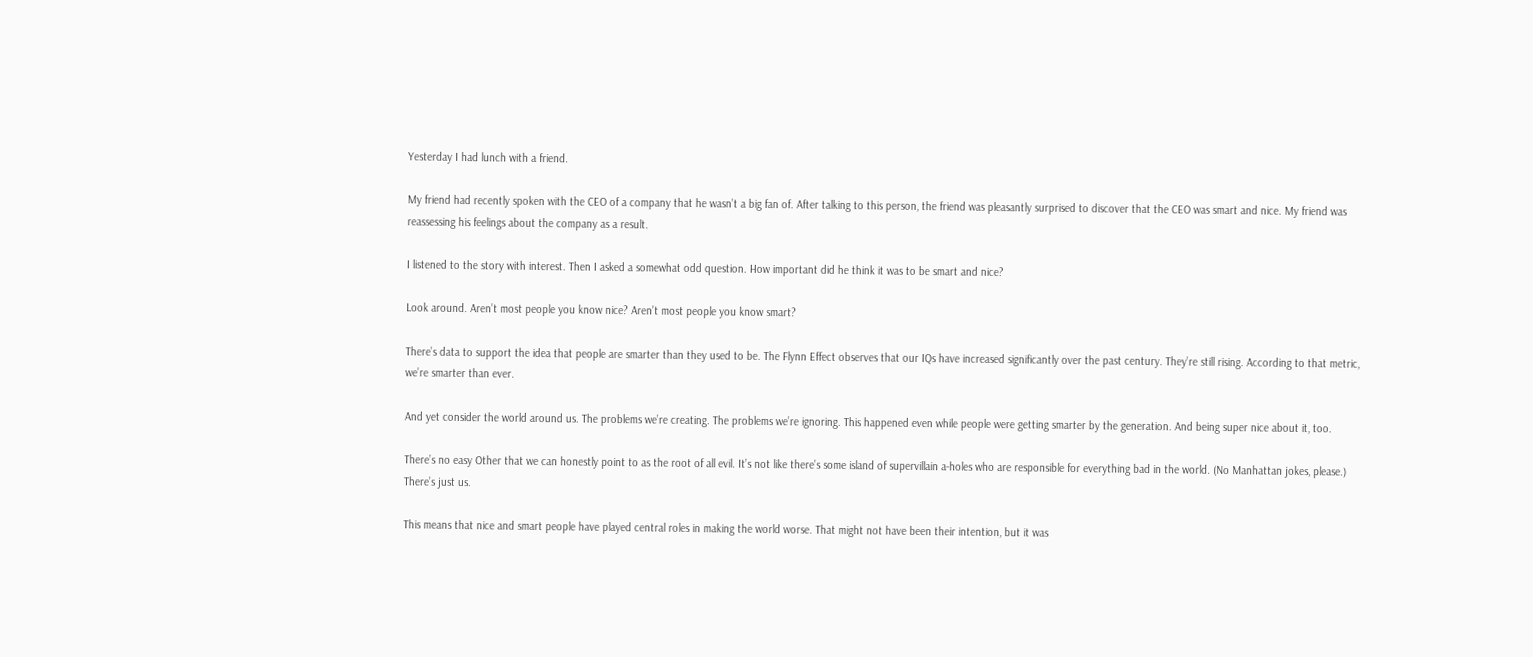Yesterday I had lunch with a friend.

My friend had recently spoken with the CEO of a company that he wasn’t a big fan of. After talking to this person, the friend was pleasantly surprised to discover that the CEO was smart and nice. My friend was reassessing his feelings about the company as a result.

I listened to the story with interest. Then I asked a somewhat odd question. How important did he think it was to be smart and nice?

Look around. Aren’t most people you know nice? Aren’t most people you know smart?

There’s data to support the idea that people are smarter than they used to be. The Flynn Effect observes that our IQs have increased significantly over the past century. They’re still rising. According to that metric, we’re smarter than ever.

And yet consider the world around us. The problems we’re creating. The problems we’re ignoring. This happened even while people were getting smarter by the generation. And being super nice about it, too.

There’s no easy Other that we can honestly point to as the root of all evil. It’s not like there’s some island of supervillain a-holes who are responsible for everything bad in the world. (No Manhattan jokes, please.)  There’s just us.

This means that nice and smart people have played central roles in making the world worse. That might not have been their intention, but it was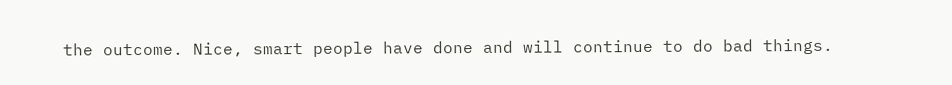the outcome. Nice, smart people have done and will continue to do bad things.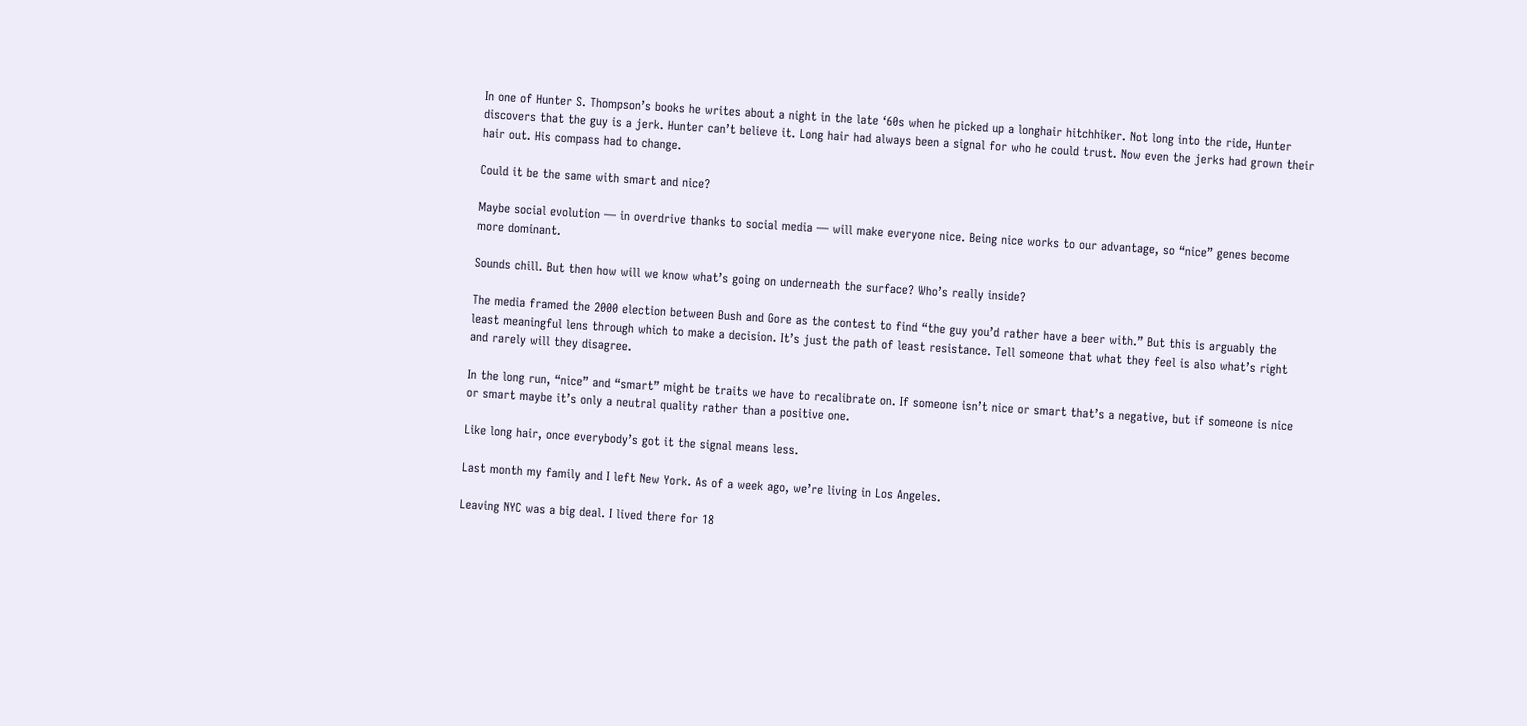In one of Hunter S. Thompson’s books he writes about a night in the late ‘60s when he picked up a longhair hitchhiker. Not long into the ride, Hunter discovers that the guy is a jerk. Hunter can’t believe it. Long hair had always been a signal for who he could trust. Now even the jerks had grown their hair out. His compass had to change.

Could it be the same with smart and nice?

Maybe social evolution — in overdrive thanks to social media — will make everyone nice. Being nice works to our advantage, so “nice” genes become more dominant.

Sounds chill. But then how will we know what’s going on underneath the surface? Who’s really inside?

The media framed the 2000 election between Bush and Gore as the contest to find “the guy you’d rather have a beer with.” But this is arguably the least meaningful lens through which to make a decision. It’s just the path of least resistance. Tell someone that what they feel is also what’s right and rarely will they disagree.

In the long run, “nice” and “smart” might be traits we have to recalibrate on. If someone isn’t nice or smart that’s a negative, but if someone is nice or smart maybe it’s only a neutral quality rather than a positive one.

Like long hair, once everybody’s got it the signal means less.

Last month my family and I left New York. As of a week ago, we’re living in Los Angeles.

Leaving NYC was a big deal. I lived there for 18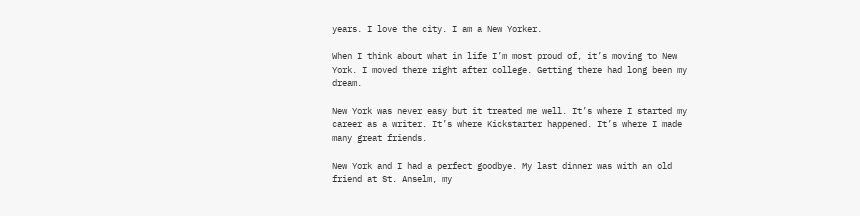years. I love the city. I am a New Yorker.

When I think about what in life I’m most proud of, it’s moving to New York. I moved there right after college. Getting there had long been my dream.

New York was never easy but it treated me well. It’s where I started my career as a writer. It’s where Kickstarter happened. It’s where I made many great friends.

New York and I had a perfect goodbye. My last dinner was with an old friend at St. Anselm, my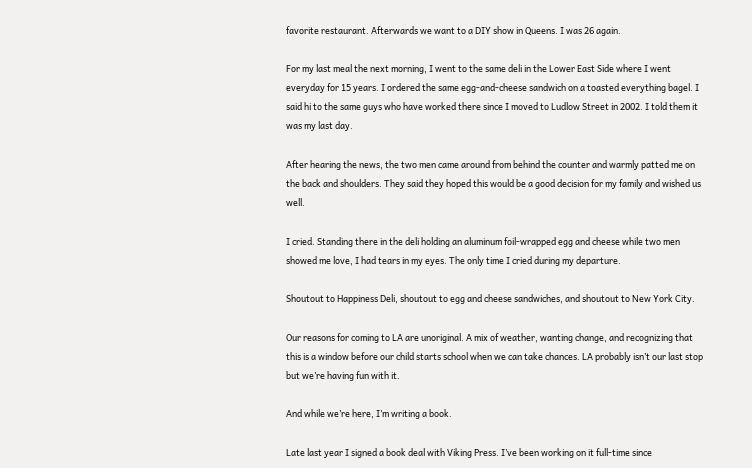favorite restaurant. Afterwards we want to a DIY show in Queens. I was 26 again.

For my last meal the next morning, I went to the same deli in the Lower East Side where I went everyday for 15 years. I ordered the same egg-and-cheese sandwich on a toasted everything bagel. I said hi to the same guys who have worked there since I moved to Ludlow Street in 2002. I told them it was my last day.

After hearing the news, the two men came around from behind the counter and warmly patted me on the back and shoulders. They said they hoped this would be a good decision for my family and wished us well.

I cried. Standing there in the deli holding an aluminum foil-wrapped egg and cheese while two men showed me love, I had tears in my eyes. The only time I cried during my departure.

Shoutout to Happiness Deli, shoutout to egg and cheese sandwiches, and shoutout to New York City.

Our reasons for coming to LA are unoriginal. A mix of weather, wanting change, and recognizing that this is a window before our child starts school when we can take chances. LA probably isn’t our last stop but we’re having fun with it.

And while we’re here, I’m writing a book.

Late last year I signed a book deal with Viking Press. I’ve been working on it full-time since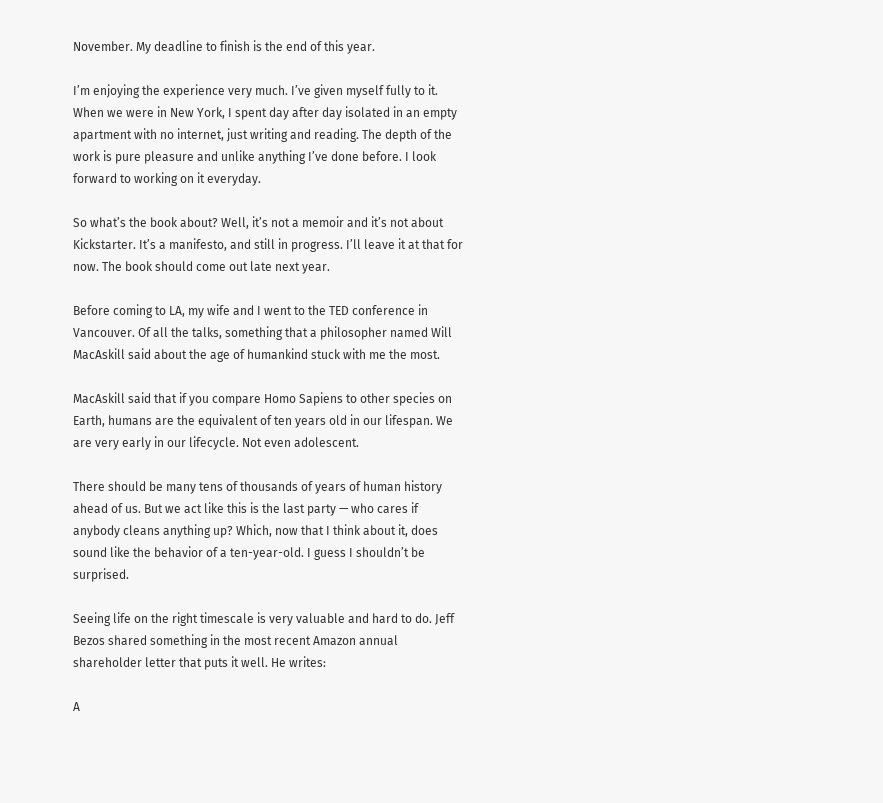November. My deadline to finish is the end of this year.

I’m enjoying the experience very much. I’ve given myself fully to it. When we were in New York, I spent day after day isolated in an empty apartment with no internet, just writing and reading. The depth of the work is pure pleasure and unlike anything I’ve done before. I look forward to working on it everyday.

So what’s the book about? Well, it’s not a memoir and it’s not about Kickstarter. It’s a manifesto, and still in progress. I’ll leave it at that for now. The book should come out late next year.

Before coming to LA, my wife and I went to the TED conference in Vancouver. Of all the talks, something that a philosopher named Will MacAskill said about the age of humankind stuck with me the most.

MacAskill said that if you compare Homo Sapiens to other species on Earth, humans are the equivalent of ten years old in our lifespan. We are very early in our lifecycle. Not even adolescent.

There should be many tens of thousands of years of human history ahead of us. But we act like this is the last party — who cares if anybody cleans anything up? Which, now that I think about it, does sound like the behavior of a ten-year-old. I guess I shouldn’t be surprised.

Seeing life on the right timescale is very valuable and hard to do. Jeff Bezos shared something in the most recent Amazon annual shareholder letter that puts it well. He writes:

A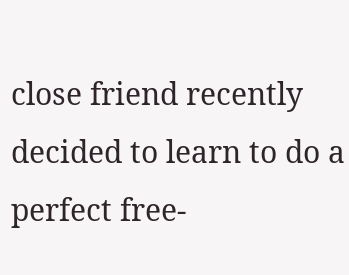close friend recently decided to learn to do a perfect free-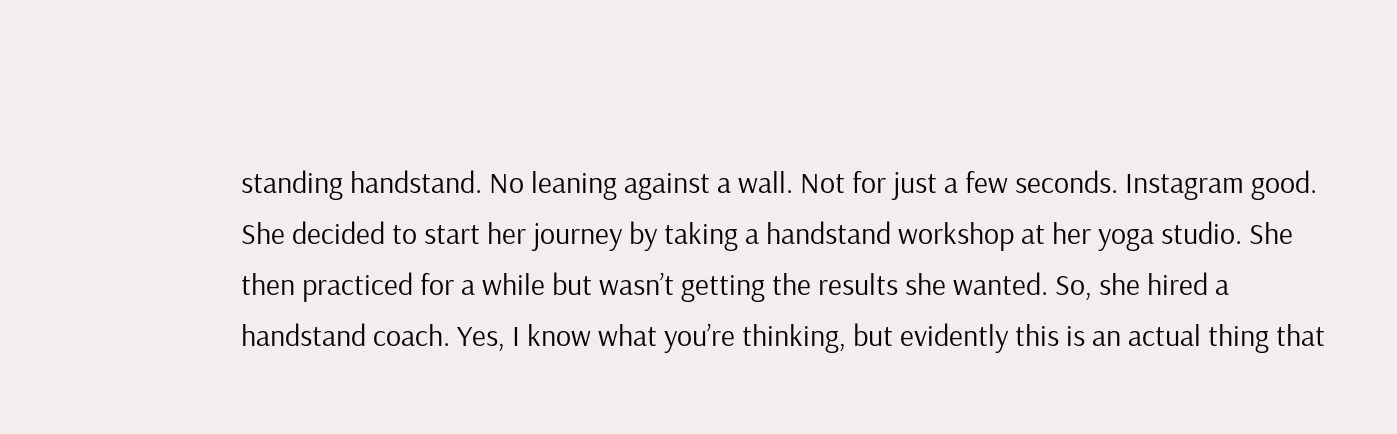standing handstand. No leaning against a wall. Not for just a few seconds. Instagram good. She decided to start her journey by taking a handstand workshop at her yoga studio. She then practiced for a while but wasn’t getting the results she wanted. So, she hired a handstand coach. Yes, I know what you’re thinking, but evidently this is an actual thing that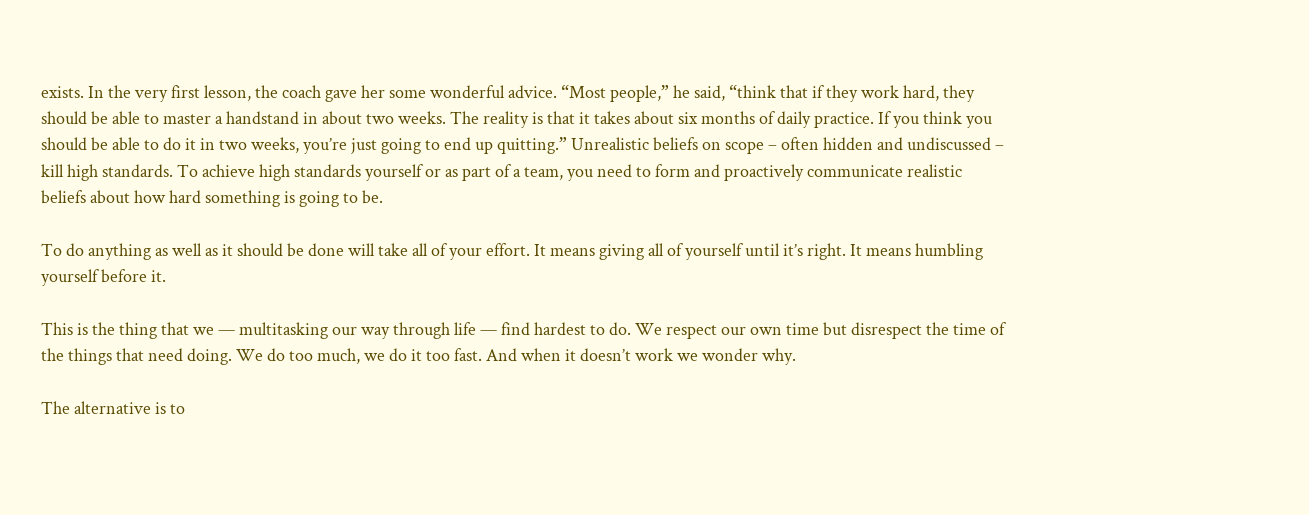exists. In the very first lesson, the coach gave her some wonderful advice. “Most people,” he said, “think that if they work hard, they should be able to master a handstand in about two weeks. The reality is that it takes about six months of daily practice. If you think you should be able to do it in two weeks, you’re just going to end up quitting.” Unrealistic beliefs on scope – often hidden and undiscussed – kill high standards. To achieve high standards yourself or as part of a team, you need to form and proactively communicate realistic beliefs about how hard something is going to be.

To do anything as well as it should be done will take all of your effort. It means giving all of yourself until it’s right. It means humbling yourself before it.

This is the thing that we — multitasking our way through life — find hardest to do. We respect our own time but disrespect the time of the things that need doing. We do too much, we do it too fast. And when it doesn’t work we wonder why.

The alternative is to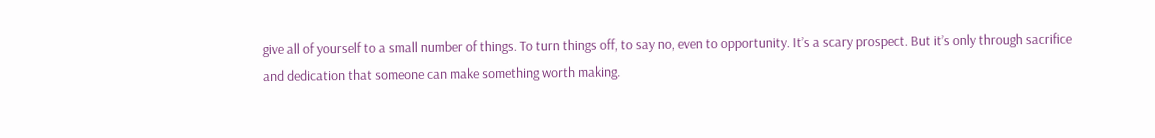give all of yourself to a small number of things. To turn things off, to say no, even to opportunity. It’s a scary prospect. But it’s only through sacrifice and dedication that someone can make something worth making.